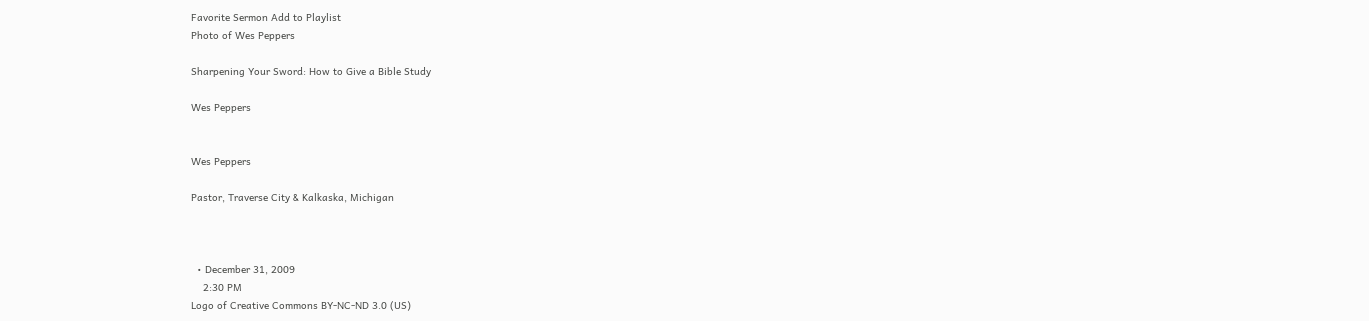Favorite Sermon Add to Playlist
Photo of Wes Peppers

Sharpening Your Sword: How to Give a Bible Study

Wes Peppers


Wes Peppers

Pastor, Traverse City & Kalkaska, Michigan



  • December 31, 2009
    2:30 PM
Logo of Creative Commons BY-NC-ND 3.0 (US)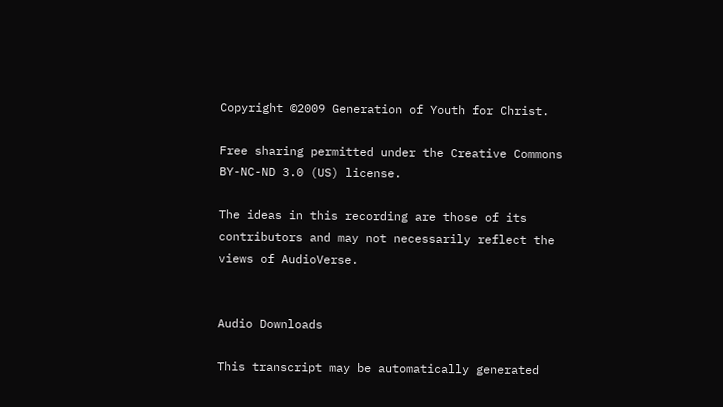Copyright ©2009 Generation of Youth for Christ.

Free sharing permitted under the Creative Commons BY-NC-ND 3.0 (US) license.

The ideas in this recording are those of its contributors and may not necessarily reflect the views of AudioVerse.


Audio Downloads

This transcript may be automatically generated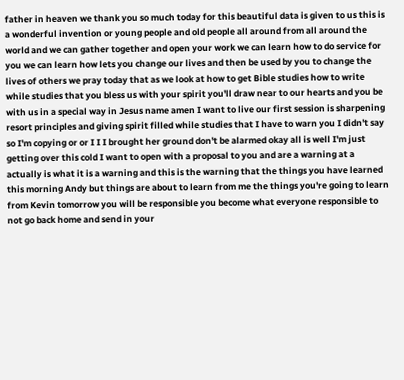father in heaven we thank you so much today for this beautiful data is given to us this is a wonderful invention or young people and old people all around from all around the world and we can gather together and open your work we can learn how to do service for you we can learn how lets you change our lives and then be used by you to change the lives of others we pray today that as we look at how to get Bible studies how to write while studies that you bless us with your spirit you'll draw near to our hearts and you be with us in a special way in Jesus name amen I want to live our first session is sharpening resort principles and giving spirit filled while studies that I have to warn you I didn't say so I'm copying or or I I I brought her ground don't be alarmed okay all is well I'm just getting over this cold I want to open with a proposal to you and are a warning at a actually is what it is a warning and this is the warning that the things you have learned this morning Andy but things are about to learn from me the things you're going to learn from Kevin tomorrow you will be responsible you become what everyone responsible to not go back home and send in your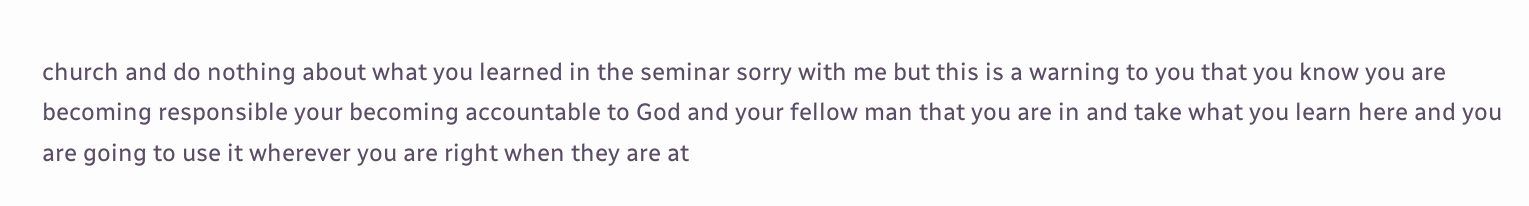church and do nothing about what you learned in the seminar sorry with me but this is a warning to you that you know you are becoming responsible your becoming accountable to God and your fellow man that you are in and take what you learn here and you are going to use it wherever you are right when they are at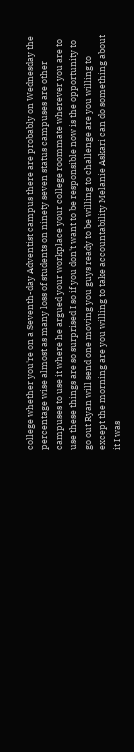college whether you're on a Seventh-day Adventist campus there are probably on Wednesday the percentage wise almost as many loss of students on ninety seven status campuses are other campuses to use it where he argued your workplace your college roommate wherever you are to use these things are so surprised I so if you don't want to be responsible now is the opportunity to go out Ryan will send one moving you guys ready to be willing to challenge are you willing to except the morning are you willing to take accountability Melanie Askari can do something about it I was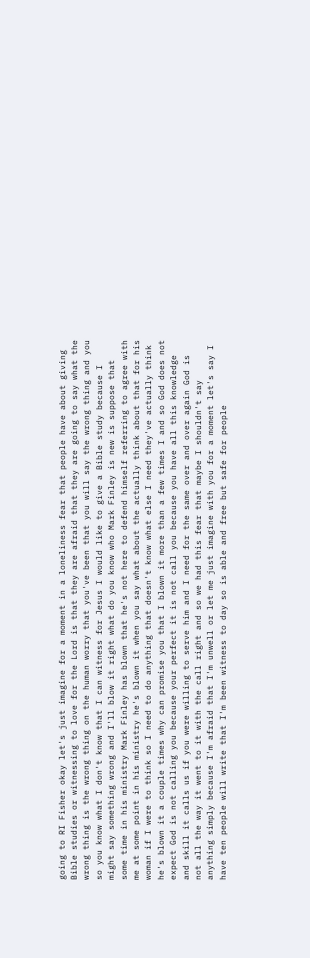going to RI Fisher okay let's just imagine for a moment in a loneliness fear that people have about giving Bible studies or witnessing to love for the Lord is that they are afraid that they are going to say what the wrong thing is the wrong thing on the human worry that you've been that you will say the wrong thing and you so you know what I don't know that I can witness for Jesus I would like to give a Bible study because I might say something wrong and I'll blow it right what do you know who Mark Finley is new is suppose that some time in his ministry Mark Finley has blown that he's not here to defend himself referring to agree with me at some point in his ministry he's blown it when you say what about the actually think about that for his woman if I were to think so I need to do anything that doesn't know what else I need they've actually think he's blown it a couple times why can promise you that I blown it more than a few times I and so God does not expect God is not calling you because your perfect it is not call you because you have all this knowledge and skill it calls us if you were willing to serve him and I need for the same over and over again God is not all the way it went to it with the call right and so we had this fear that maybe I shouldn't say anything simply because I'm afraid that I'm unwell or let me just imagine with you for a moment let's say I have ten people will write that I'm been witness to day so is able and free but safe for people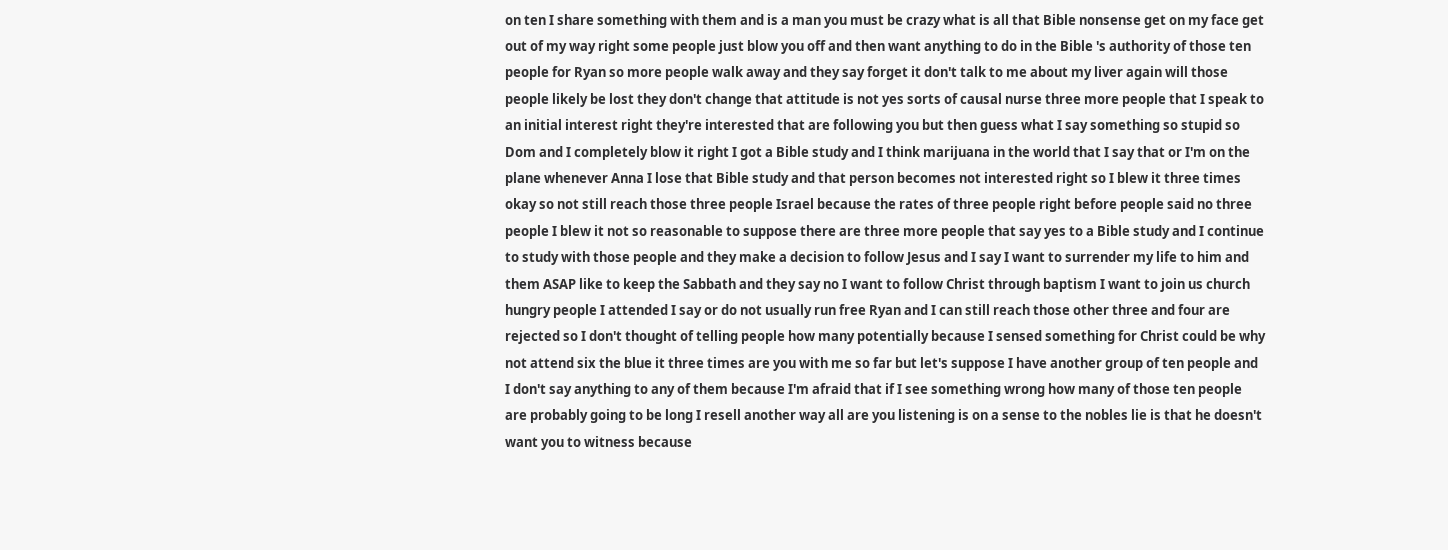on ten I share something with them and is a man you must be crazy what is all that Bible nonsense get on my face get out of my way right some people just blow you off and then want anything to do in the Bible 's authority of those ten people for Ryan so more people walk away and they say forget it don't talk to me about my liver again will those people likely be lost they don't change that attitude is not yes sorts of causal nurse three more people that I speak to an initial interest right they're interested that are following you but then guess what I say something so stupid so Dom and I completely blow it right I got a Bible study and I think marijuana in the world that I say that or I'm on the plane whenever Anna I lose that Bible study and that person becomes not interested right so I blew it three times okay so not still reach those three people Israel because the rates of three people right before people said no three people I blew it not so reasonable to suppose there are three more people that say yes to a Bible study and I continue to study with those people and they make a decision to follow Jesus and I say I want to surrender my life to him and them ASAP like to keep the Sabbath and they say no I want to follow Christ through baptism I want to join us church hungry people I attended I say or do not usually run free Ryan and I can still reach those other three and four are rejected so I don't thought of telling people how many potentially because I sensed something for Christ could be why not attend six the blue it three times are you with me so far but let's suppose I have another group of ten people and I don't say anything to any of them because I'm afraid that if I see something wrong how many of those ten people are probably going to be long I resell another way all are you listening is on a sense to the nobles lie is that he doesn't want you to witness because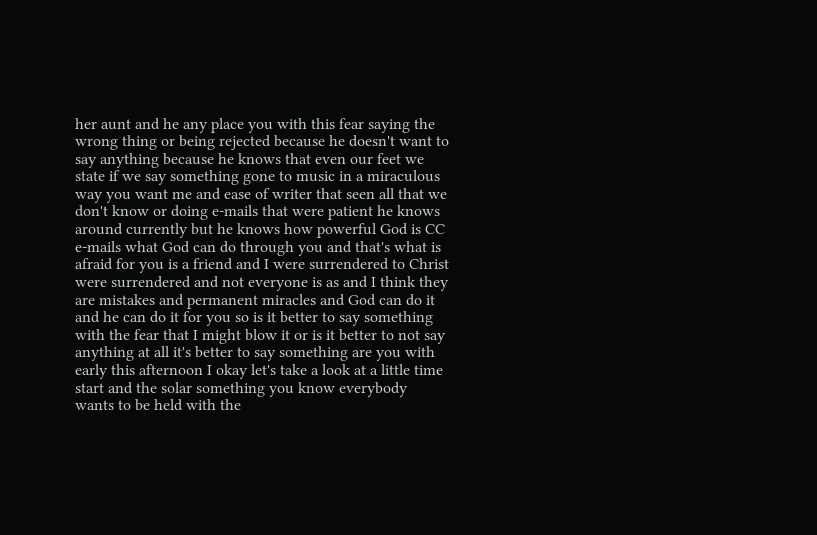her aunt and he any place you with this fear saying the wrong thing or being rejected because he doesn't want to say anything because he knows that even our feet we state if we say something gone to music in a miraculous way you want me and ease of writer that seen all that we don't know or doing e-mails that were patient he knows around currently but he knows how powerful God is CC e-mails what God can do through you and that's what is afraid for you is a friend and I were surrendered to Christ were surrendered and not everyone is as and I think they are mistakes and permanent miracles and God can do it and he can do it for you so is it better to say something with the fear that I might blow it or is it better to not say anything at all it's better to say something are you with early this afternoon I okay let's take a look at a little time start and the solar something you know everybody wants to be held with the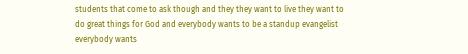students that come to ask though and they they want to live they want to do great things for God and everybody wants to be a standup evangelist everybody wants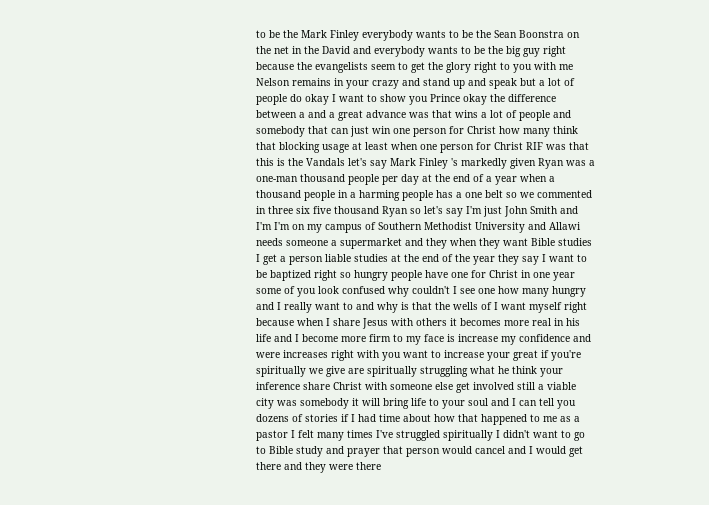to be the Mark Finley everybody wants to be the Sean Boonstra on the net in the David and everybody wants to be the big guy right because the evangelists seem to get the glory right to you with me Nelson remains in your crazy and stand up and speak but a lot of people do okay I want to show you Prince okay the difference between a and a great advance was that wins a lot of people and somebody that can just win one person for Christ how many think that blocking usage at least when one person for Christ RIF was that this is the Vandals let's say Mark Finley 's markedly given Ryan was a one-man thousand people per day at the end of a year when a thousand people in a harming people has a one belt so we commented in three six five thousand Ryan so let's say I'm just John Smith and I'm I'm on my campus of Southern Methodist University and Allawi needs someone a supermarket and they when they want Bible studies I get a person liable studies at the end of the year they say I want to be baptized right so hungry people have one for Christ in one year some of you look confused why couldn't I see one how many hungry and I really want to and why is that the wells of I want myself right because when I share Jesus with others it becomes more real in his life and I become more firm to my face is increase my confidence and were increases right with you want to increase your great if you're spiritually we give are spiritually struggling what he think your inference share Christ with someone else get involved still a viable city was somebody it will bring life to your soul and I can tell you dozens of stories if I had time about how that happened to me as a pastor I felt many times I've struggled spiritually I didn't want to go to Bible study and prayer that person would cancel and I would get there and they were there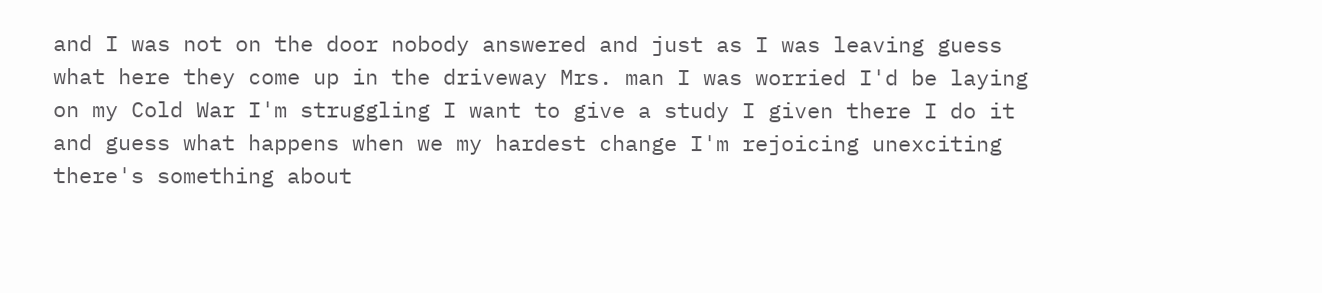and I was not on the door nobody answered and just as I was leaving guess what here they come up in the driveway Mrs. man I was worried I'd be laying on my Cold War I'm struggling I want to give a study I given there I do it and guess what happens when we my hardest change I'm rejoicing unexciting there's something about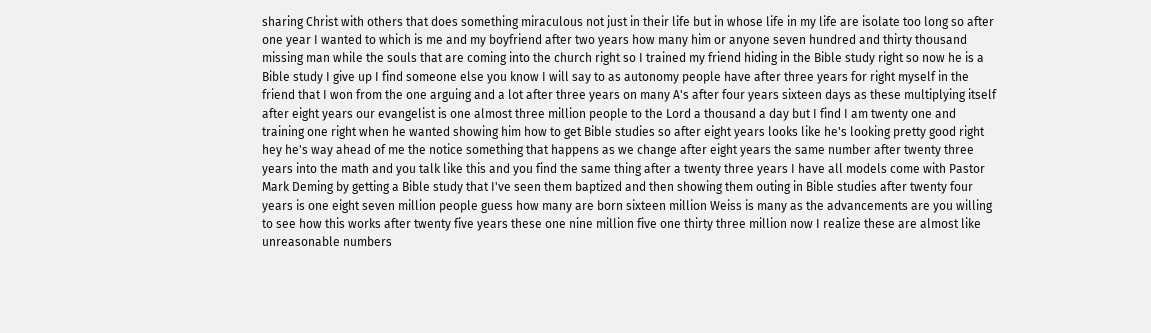sharing Christ with others that does something miraculous not just in their life but in whose life in my life are isolate too long so after one year I wanted to which is me and my boyfriend after two years how many him or anyone seven hundred and thirty thousand missing man while the souls that are coming into the church right so I trained my friend hiding in the Bible study right so now he is a Bible study I give up I find someone else you know I will say to as autonomy people have after three years for right myself in the friend that I won from the one arguing and a lot after three years on many A's after four years sixteen days as these multiplying itself after eight years our evangelist is one almost three million people to the Lord a thousand a day but I find I am twenty one and training one right when he wanted showing him how to get Bible studies so after eight years looks like he's looking pretty good right hey he's way ahead of me the notice something that happens as we change after eight years the same number after twenty three years into the math and you talk like this and you find the same thing after a twenty three years I have all models come with Pastor Mark Deming by getting a Bible study that I've seen them baptized and then showing them outing in Bible studies after twenty four years is one eight seven million people guess how many are born sixteen million Weiss is many as the advancements are you willing to see how this works after twenty five years these one nine million five one thirty three million now I realize these are almost like unreasonable numbers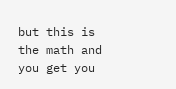but this is the math and you get you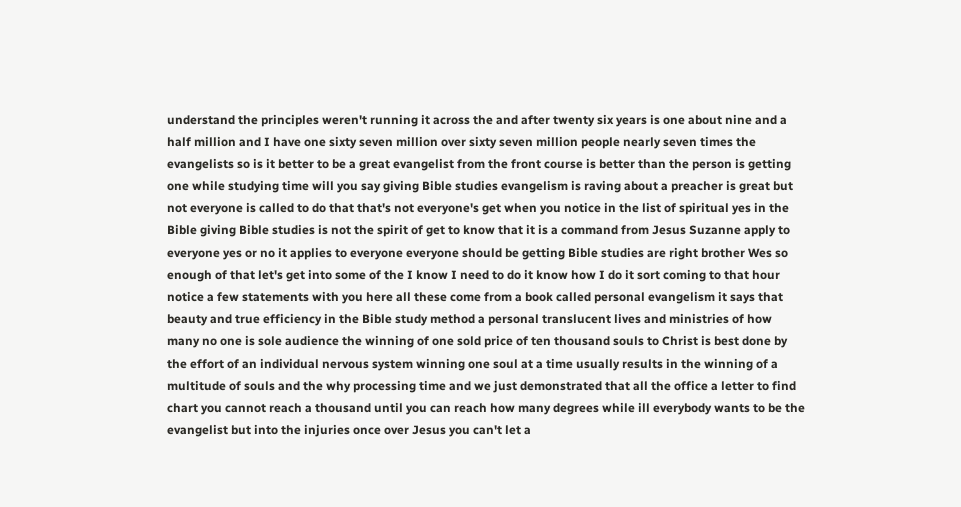understand the principles weren't running it across the and after twenty six years is one about nine and a half million and I have one sixty seven million over sixty seven million people nearly seven times the evangelists so is it better to be a great evangelist from the front course is better than the person is getting one while studying time will you say giving Bible studies evangelism is raving about a preacher is great but not everyone is called to do that that's not everyone's get when you notice in the list of spiritual yes in the Bible giving Bible studies is not the spirit of get to know that it is a command from Jesus Suzanne apply to everyone yes or no it applies to everyone everyone should be getting Bible studies are right brother Wes so enough of that let's get into some of the I know I need to do it know how I do it sort coming to that hour notice a few statements with you here all these come from a book called personal evangelism it says that beauty and true efficiency in the Bible study method a personal translucent lives and ministries of how many no one is sole audience the winning of one sold price of ten thousand souls to Christ is best done by the effort of an individual nervous system winning one soul at a time usually results in the winning of a multitude of souls and the why processing time and we just demonstrated that all the office a letter to find chart you cannot reach a thousand until you can reach how many degrees while ill everybody wants to be the evangelist but into the injuries once over Jesus you can't let a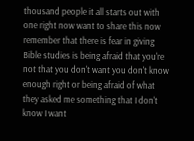thousand people it all starts out with one right now want to share this now remember that there is fear in giving Bible studies is being afraid that you're not that you don't want you don't know enough right or being afraid of what they asked me something that I don't know I want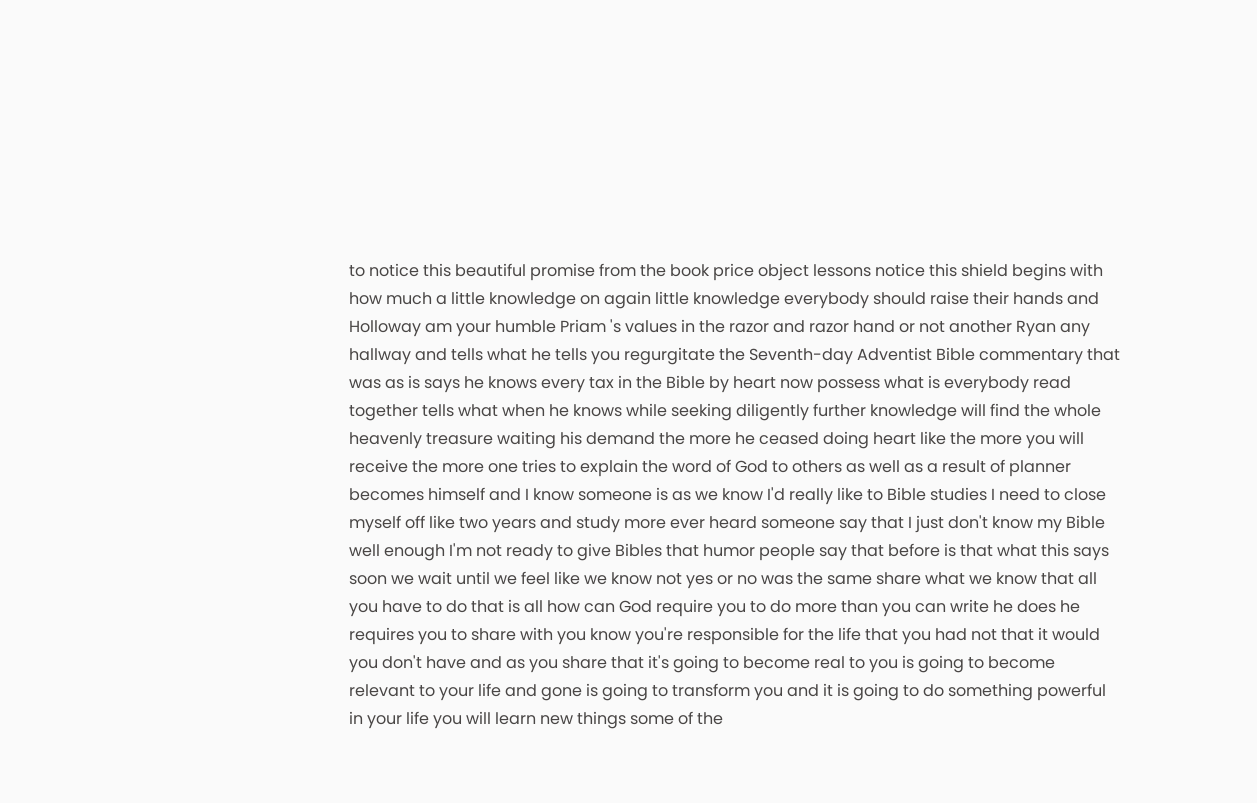to notice this beautiful promise from the book price object lessons notice this shield begins with how much a little knowledge on again little knowledge everybody should raise their hands and Holloway am your humble Priam 's values in the razor and razor hand or not another Ryan any hallway and tells what he tells you regurgitate the Seventh-day Adventist Bible commentary that was as is says he knows every tax in the Bible by heart now possess what is everybody read together tells what when he knows while seeking diligently further knowledge will find the whole heavenly treasure waiting his demand the more he ceased doing heart like the more you will receive the more one tries to explain the word of God to others as well as a result of planner becomes himself and I know someone is as we know I'd really like to Bible studies I need to close myself off like two years and study more ever heard someone say that I just don't know my Bible well enough I'm not ready to give Bibles that humor people say that before is that what this says soon we wait until we feel like we know not yes or no was the same share what we know that all you have to do that is all how can God require you to do more than you can write he does he requires you to share with you know you're responsible for the life that you had not that it would you don't have and as you share that it's going to become real to you is going to become relevant to your life and gone is going to transform you and it is going to do something powerful in your life you will learn new things some of the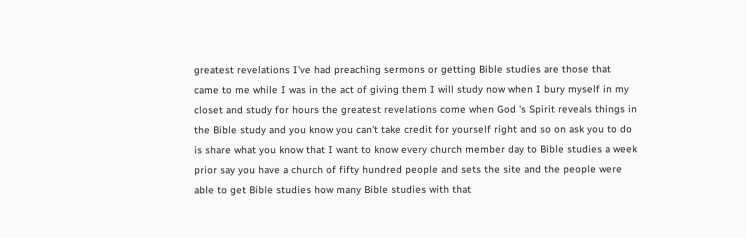greatest revelations I've had preaching sermons or getting Bible studies are those that came to me while I was in the act of giving them I will study now when I bury myself in my closet and study for hours the greatest revelations come when God 's Spirit reveals things in the Bible study and you know you can't take credit for yourself right and so on ask you to do is share what you know that I want to know every church member day to Bible studies a week prior say you have a church of fifty hundred people and sets the site and the people were able to get Bible studies how many Bible studies with that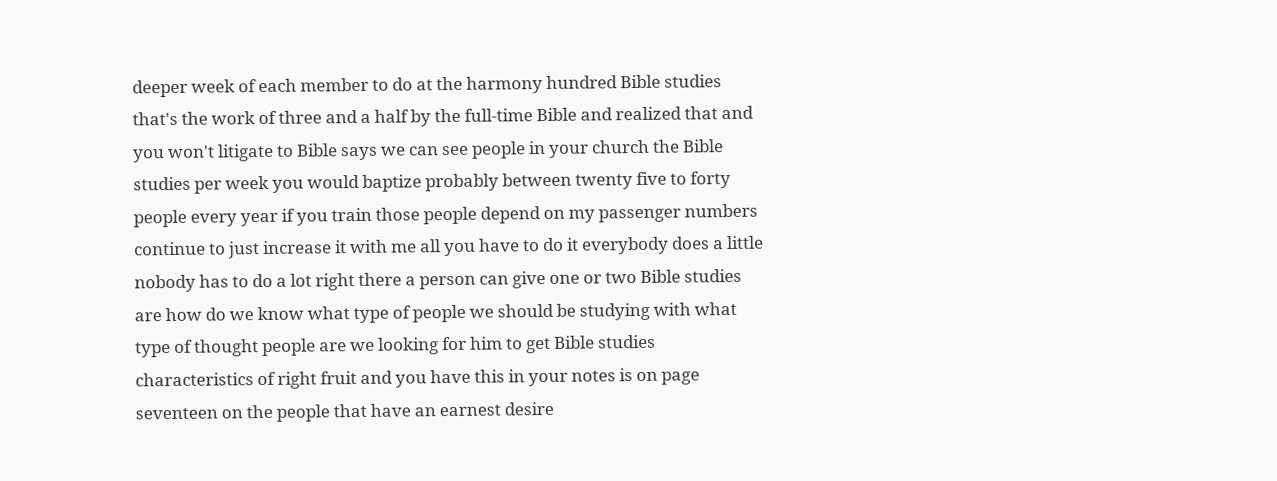deeper week of each member to do at the harmony hundred Bible studies that's the work of three and a half by the full-time Bible and realized that and you won't litigate to Bible says we can see people in your church the Bible studies per week you would baptize probably between twenty five to forty people every year if you train those people depend on my passenger numbers continue to just increase it with me all you have to do it everybody does a little nobody has to do a lot right there a person can give one or two Bible studies are how do we know what type of people we should be studying with what type of thought people are we looking for him to get Bible studies characteristics of right fruit and you have this in your notes is on page seventeen on the people that have an earnest desire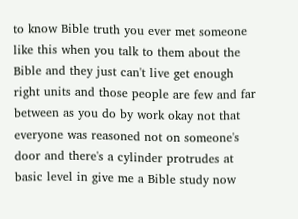to know Bible truth you ever met someone like this when you talk to them about the Bible and they just can't live get enough right units and those people are few and far between as you do by work okay not that everyone was reasoned not on someone's door and there's a cylinder protrudes at basic level in give me a Bible study now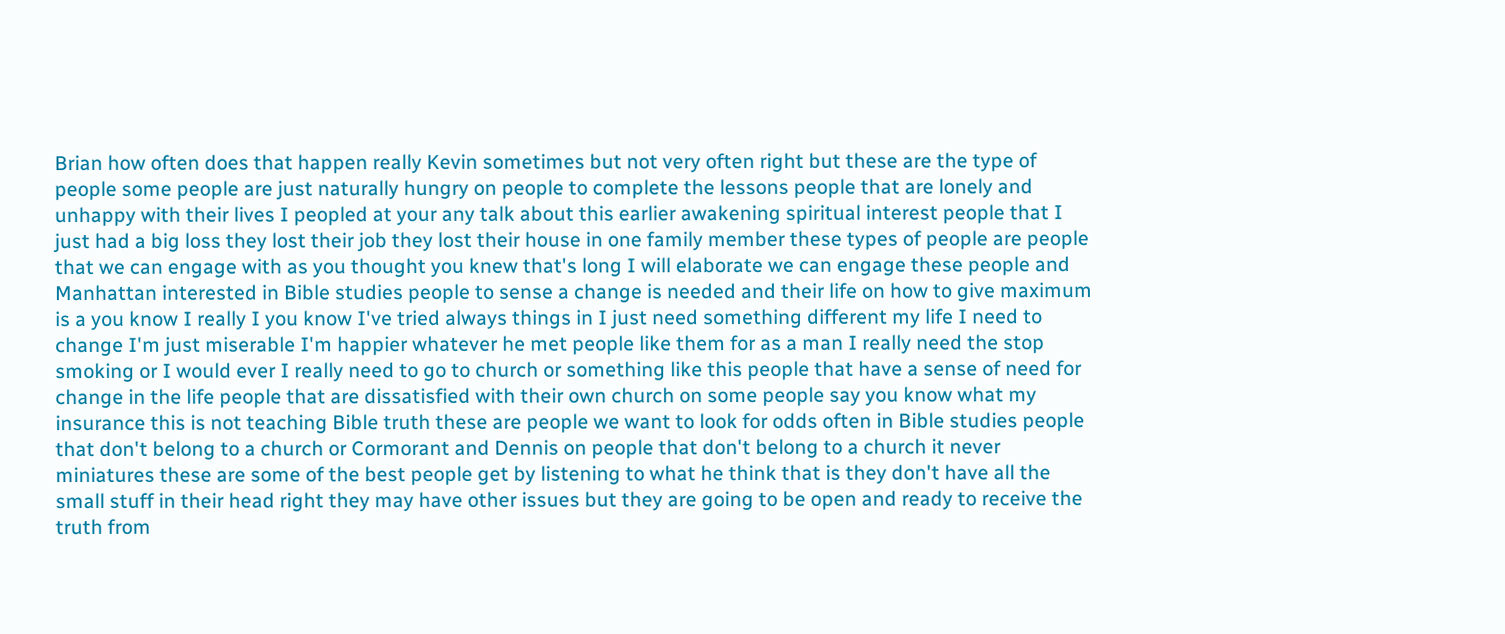Brian how often does that happen really Kevin sometimes but not very often right but these are the type of people some people are just naturally hungry on people to complete the lessons people that are lonely and unhappy with their lives I peopled at your any talk about this earlier awakening spiritual interest people that I just had a big loss they lost their job they lost their house in one family member these types of people are people that we can engage with as you thought you knew that's long I will elaborate we can engage these people and Manhattan interested in Bible studies people to sense a change is needed and their life on how to give maximum is a you know I really I you know I've tried always things in I just need something different my life I need to change I'm just miserable I'm happier whatever he met people like them for as a man I really need the stop smoking or I would ever I really need to go to church or something like this people that have a sense of need for change in the life people that are dissatisfied with their own church on some people say you know what my insurance this is not teaching Bible truth these are people we want to look for odds often in Bible studies people that don't belong to a church or Cormorant and Dennis on people that don't belong to a church it never miniatures these are some of the best people get by listening to what he think that is they don't have all the small stuff in their head right they may have other issues but they are going to be open and ready to receive the truth from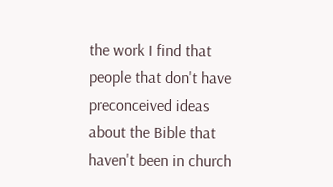the work I find that people that don't have preconceived ideas about the Bible that haven't been in church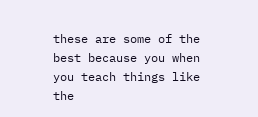these are some of the best because you when you teach things like the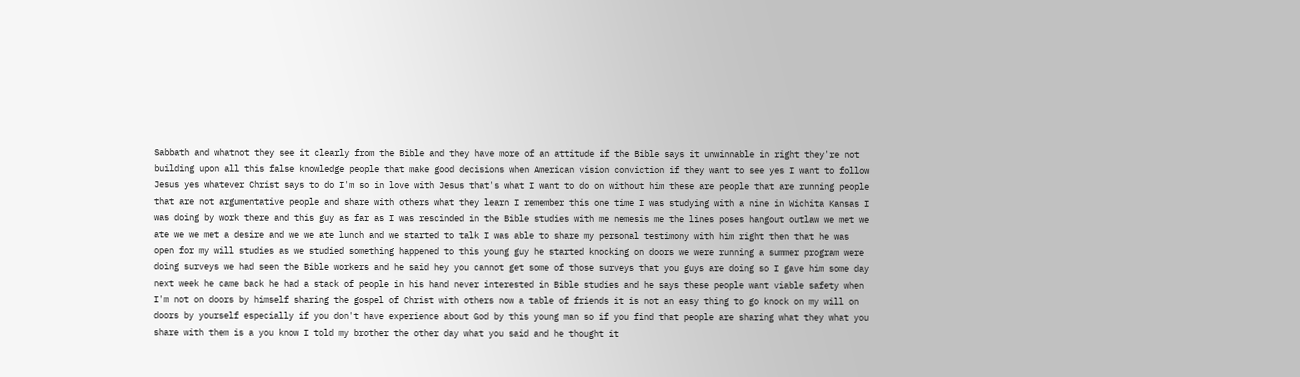Sabbath and whatnot they see it clearly from the Bible and they have more of an attitude if the Bible says it unwinnable in right they're not building upon all this false knowledge people that make good decisions when American vision conviction if they want to see yes I want to follow Jesus yes whatever Christ says to do I'm so in love with Jesus that's what I want to do on without him these are people that are running people that are not argumentative people and share with others what they learn I remember this one time I was studying with a nine in Wichita Kansas I was doing by work there and this guy as far as I was rescinded in the Bible studies with me nemesis me the lines poses hangout outlaw we met we ate we we met a desire and we we ate lunch and we started to talk I was able to share my personal testimony with him right then that he was open for my will studies as we studied something happened to this young guy he started knocking on doors we were running a summer program were doing surveys we had seen the Bible workers and he said hey you cannot get some of those surveys that you guys are doing so I gave him some day next week he came back he had a stack of people in his hand never interested in Bible studies and he says these people want viable safety when I'm not on doors by himself sharing the gospel of Christ with others now a table of friends it is not an easy thing to go knock on my will on doors by yourself especially if you don't have experience about God by this young man so if you find that people are sharing what they what you share with them is a you know I told my brother the other day what you said and he thought it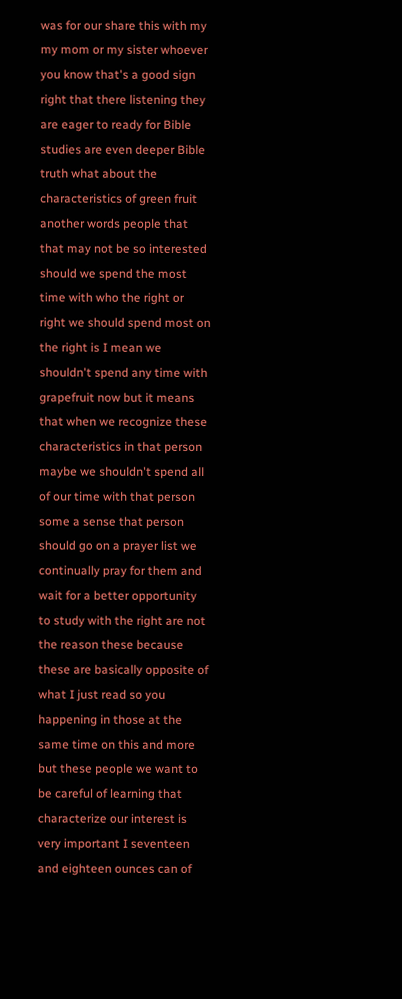was for our share this with my my mom or my sister whoever you know that's a good sign right that there listening they are eager to ready for Bible studies are even deeper Bible truth what about the characteristics of green fruit another words people that that may not be so interested should we spend the most time with who the right or right we should spend most on the right is I mean we shouldn't spend any time with grapefruit now but it means that when we recognize these characteristics in that person maybe we shouldn't spend all of our time with that person some a sense that person should go on a prayer list we continually pray for them and wait for a better opportunity to study with the right are not the reason these because these are basically opposite of what I just read so you happening in those at the same time on this and more but these people we want to be careful of learning that characterize our interest is very important I seventeen and eighteen ounces can of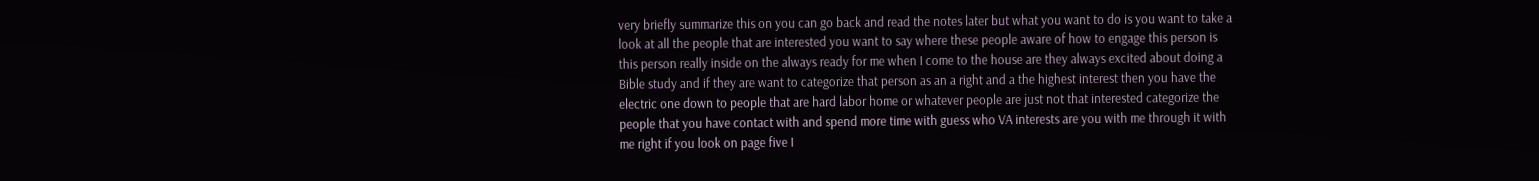very briefly summarize this on you can go back and read the notes later but what you want to do is you want to take a look at all the people that are interested you want to say where these people aware of how to engage this person is this person really inside on the always ready for me when I come to the house are they always excited about doing a Bible study and if they are want to categorize that person as an a right and a the highest interest then you have the electric one down to people that are hard labor home or whatever people are just not that interested categorize the people that you have contact with and spend more time with guess who VA interests are you with me through it with me right if you look on page five I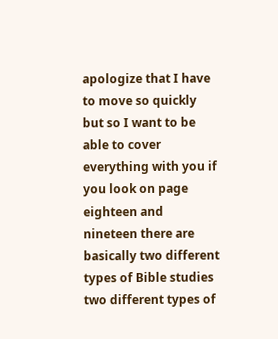apologize that I have to move so quickly but so I want to be able to cover everything with you if you look on page eighteen and nineteen there are basically two different types of Bible studies two different types of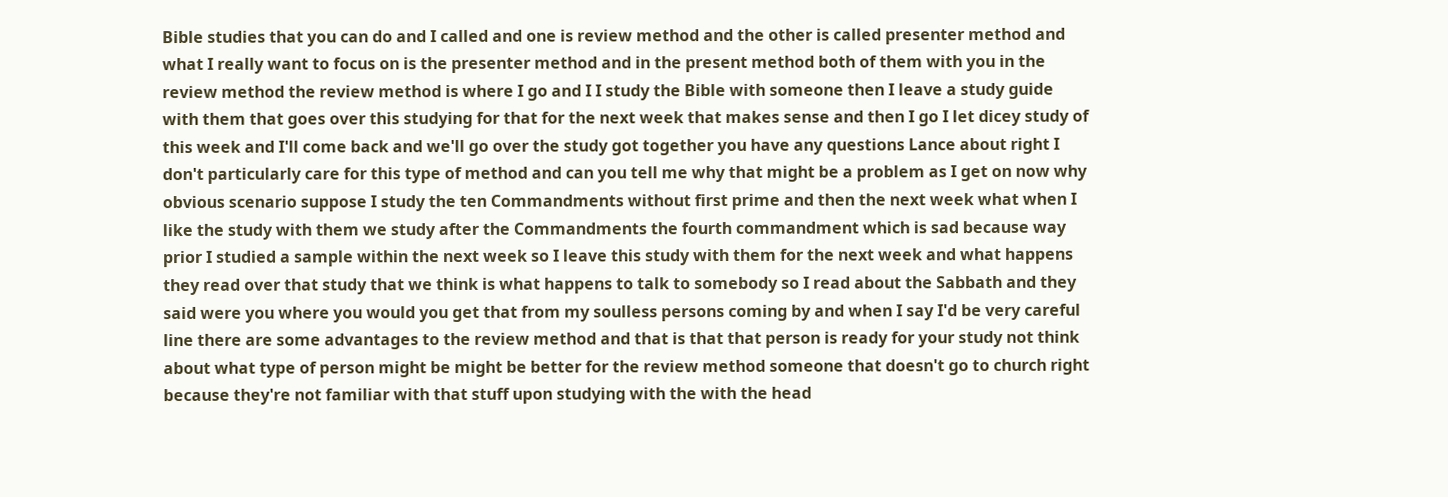Bible studies that you can do and I called and one is review method and the other is called presenter method and what I really want to focus on is the presenter method and in the present method both of them with you in the review method the review method is where I go and I I study the Bible with someone then I leave a study guide with them that goes over this studying for that for the next week that makes sense and then I go I let dicey study of this week and I'll come back and we'll go over the study got together you have any questions Lance about right I don't particularly care for this type of method and can you tell me why that might be a problem as I get on now why obvious scenario suppose I study the ten Commandments without first prime and then the next week what when I like the study with them we study after the Commandments the fourth commandment which is sad because way prior I studied a sample within the next week so I leave this study with them for the next week and what happens they read over that study that we think is what happens to talk to somebody so I read about the Sabbath and they said were you where you would you get that from my soulless persons coming by and when I say I'd be very careful line there are some advantages to the review method and that is that that person is ready for your study not think about what type of person might be might be better for the review method someone that doesn't go to church right because they're not familiar with that stuff upon studying with the with the head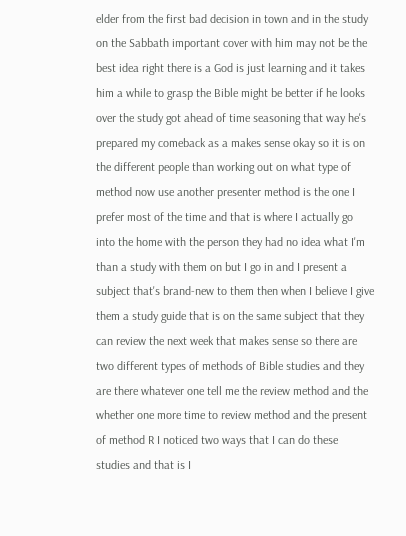elder from the first bad decision in town and in the study on the Sabbath important cover with him may not be the best idea right there is a God is just learning and it takes him a while to grasp the Bible might be better if he looks over the study got ahead of time seasoning that way he's prepared my comeback as a makes sense okay so it is on the different people than working out on what type of method now use another presenter method is the one I prefer most of the time and that is where I actually go into the home with the person they had no idea what I'm than a study with them on but I go in and I present a subject that's brand-new to them then when I believe I give them a study guide that is on the same subject that they can review the next week that makes sense so there are two different types of methods of Bible studies and they are there whatever one tell me the review method and the whether one more time to review method and the present of method R I noticed two ways that I can do these studies and that is I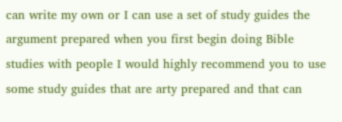can write my own or I can use a set of study guides the argument prepared when you first begin doing Bible studies with people I would highly recommend you to use some study guides that are arty prepared and that can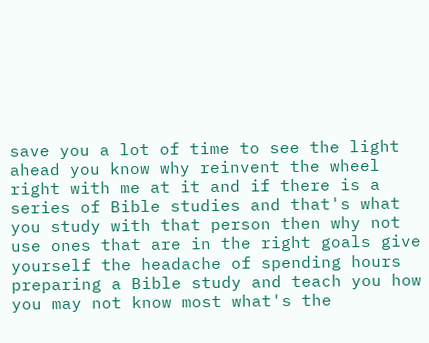save you a lot of time to see the light ahead you know why reinvent the wheel right with me at it and if there is a series of Bible studies and that's what you study with that person then why not use ones that are in the right goals give yourself the headache of spending hours preparing a Bible study and teach you how you may not know most what's the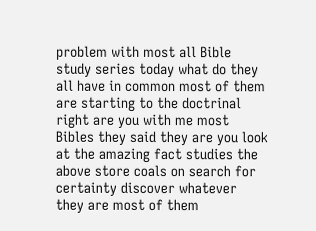problem with most all Bible study series today what do they all have in common most of them are starting to the doctrinal right are you with me most Bibles they said they are you look at the amazing fact studies the above store coals on search for certainty discover whatever they are most of them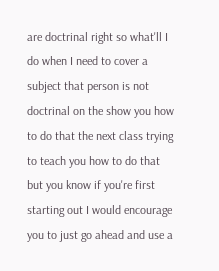are doctrinal right so what'll I do when I need to cover a subject that person is not doctrinal on the show you how to do that the next class trying to teach you how to do that but you know if you're first starting out I would encourage you to just go ahead and use a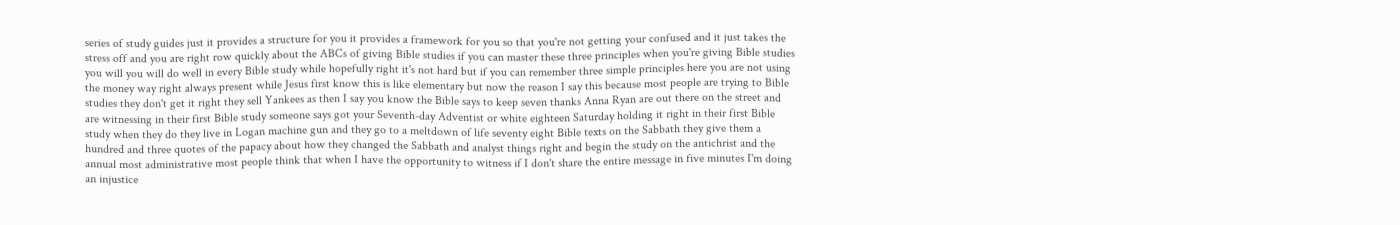series of study guides just it provides a structure for you it provides a framework for you so that you're not getting your confused and it just takes the stress off and you are right row quickly about the ABCs of giving Bible studies if you can master these three principles when you're giving Bible studies you will you will do well in every Bible study while hopefully right it's not hard but if you can remember three simple principles here you are not using the money way right always present while Jesus first know this is like elementary but now the reason I say this because most people are trying to Bible studies they don't get it right they sell Yankees as then I say you know the Bible says to keep seven thanks Anna Ryan are out there on the street and are witnessing in their first Bible study someone says got your Seventh-day Adventist or white eighteen Saturday holding it right in their first Bible study when they do they live in Logan machine gun and they go to a meltdown of life seventy eight Bible texts on the Sabbath they give them a hundred and three quotes of the papacy about how they changed the Sabbath and analyst things right and begin the study on the antichrist and the annual most administrative most people think that when I have the opportunity to witness if I don't share the entire message in five minutes I'm doing an injustice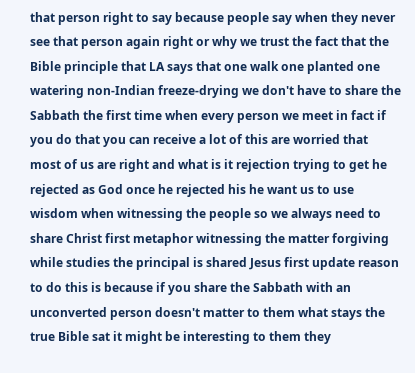that person right to say because people say when they never see that person again right or why we trust the fact that the Bible principle that LA says that one walk one planted one watering non-Indian freeze-drying we don't have to share the Sabbath the first time when every person we meet in fact if you do that you can receive a lot of this are worried that most of us are right and what is it rejection trying to get he rejected as God once he rejected his he want us to use wisdom when witnessing the people so we always need to share Christ first metaphor witnessing the matter forgiving while studies the principal is shared Jesus first update reason to do this is because if you share the Sabbath with an unconverted person doesn't matter to them what stays the true Bible sat it might be interesting to them they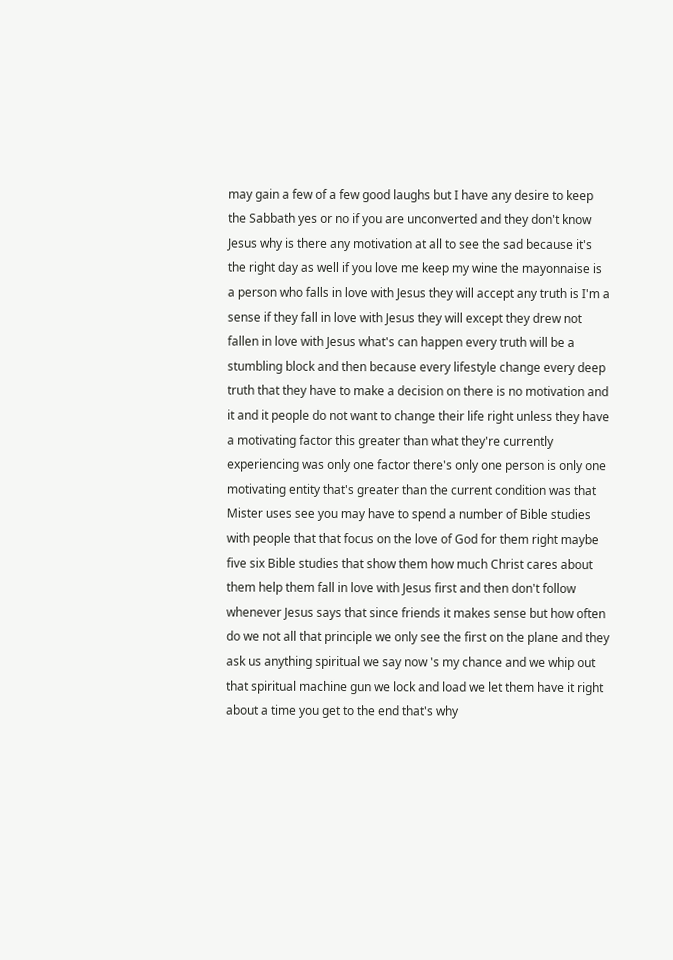may gain a few of a few good laughs but I have any desire to keep the Sabbath yes or no if you are unconverted and they don't know Jesus why is there any motivation at all to see the sad because it's the right day as well if you love me keep my wine the mayonnaise is a person who falls in love with Jesus they will accept any truth is I'm a sense if they fall in love with Jesus they will except they drew not fallen in love with Jesus what's can happen every truth will be a stumbling block and then because every lifestyle change every deep truth that they have to make a decision on there is no motivation and it and it people do not want to change their life right unless they have a motivating factor this greater than what they're currently experiencing was only one factor there's only one person is only one motivating entity that's greater than the current condition was that Mister uses see you may have to spend a number of Bible studies with people that that focus on the love of God for them right maybe five six Bible studies that show them how much Christ cares about them help them fall in love with Jesus first and then don't follow whenever Jesus says that since friends it makes sense but how often do we not all that principle we only see the first on the plane and they ask us anything spiritual we say now 's my chance and we whip out that spiritual machine gun we lock and load we let them have it right about a time you get to the end that's why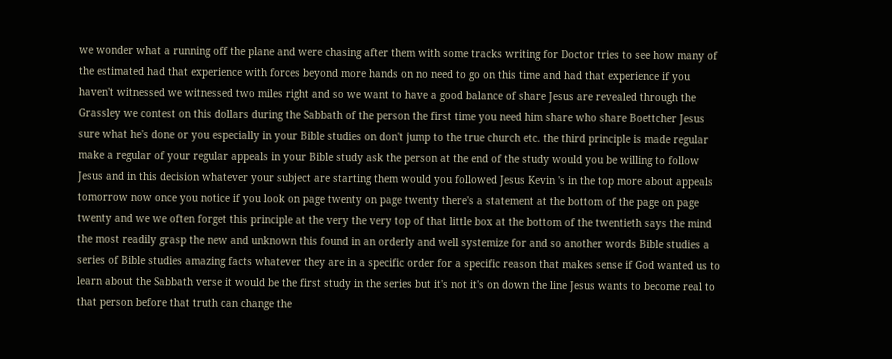we wonder what a running off the plane and were chasing after them with some tracks writing for Doctor tries to see how many of the estimated had that experience with forces beyond more hands on no need to go on this time and had that experience if you haven't witnessed we witnessed two miles right and so we want to have a good balance of share Jesus are revealed through the Grassley we contest on this dollars during the Sabbath of the person the first time you need him share who share Boettcher Jesus sure what he's done or you especially in your Bible studies on don't jump to the true church etc. the third principle is made regular make a regular of your regular appeals in your Bible study ask the person at the end of the study would you be willing to follow Jesus and in this decision whatever your subject are starting them would you followed Jesus Kevin 's in the top more about appeals tomorrow now once you notice if you look on page twenty on page twenty there's a statement at the bottom of the page on page twenty and we we often forget this principle at the very the very top of that little box at the bottom of the twentieth says the mind the most readily grasp the new and unknown this found in an orderly and well systemize for and so another words Bible studies a series of Bible studies amazing facts whatever they are in a specific order for a specific reason that makes sense if God wanted us to learn about the Sabbath verse it would be the first study in the series but it's not it's on down the line Jesus wants to become real to that person before that truth can change the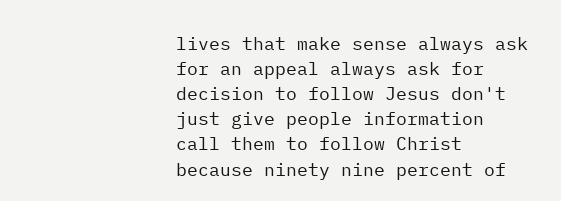lives that make sense always ask for an appeal always ask for decision to follow Jesus don't just give people information call them to follow Christ because ninety nine percent of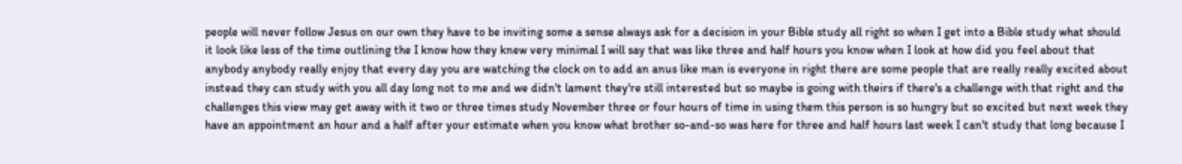people will never follow Jesus on our own they have to be inviting some a sense always ask for a decision in your Bible study all right so when I get into a Bible study what should it look like less of the time outlining the I know how they knew very minimal I will say that was like three and half hours you know when I look at how did you feel about that anybody anybody really enjoy that every day you are watching the clock on to add an anus like man is everyone in right there are some people that are really really excited about instead they can study with you all day long not to me and we didn't lament they're still interested but so maybe is going with theirs if there's a challenge with that right and the challenges this view may get away with it two or three times study November three or four hours of time in using them this person is so hungry but so excited but next week they have an appointment an hour and a half after your estimate when you know what brother so-and-so was here for three and half hours last week I can't study that long because I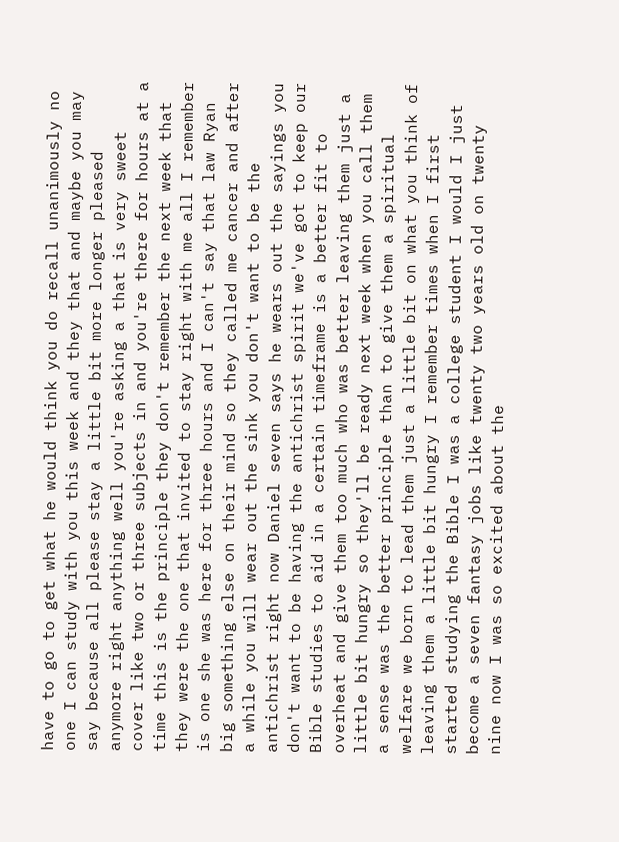have to go to get what he would think you do recall unanimously no one I can study with you this week and they that and maybe you may say because all please stay a little bit more longer pleased anymore right anything well you're asking a that is very sweet cover like two or three subjects in and you're there for hours at a time this is the principle they don't remember the next week that they were the one that invited to stay right with me all I remember is one she was here for three hours and I can't say that law Ryan big something else on their mind so they called me cancer and after a while you will wear out the sink you don't want to be the antichrist right now Daniel seven says he wears out the sayings you don't want to be having the antichrist spirit we've got to keep our Bible studies to aid in a certain timeframe is a better fit to overheat and give them too much who was better leaving them just a little bit hungry so they'll be ready next week when you call them a sense was the better principle than to give them a spiritual welfare we born to lead them just a little bit on what you think of leaving them a little bit hungry I remember times when I first started studying the Bible I was a college student I would I just become a seven fantasy jobs like twenty two years old on twenty nine now I was so excited about the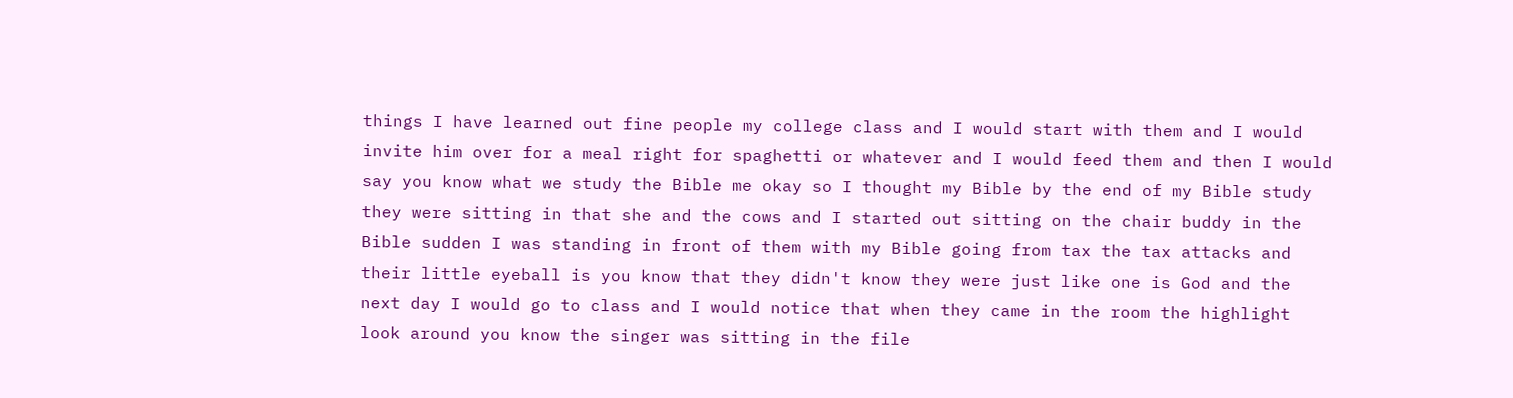things I have learned out fine people my college class and I would start with them and I would invite him over for a meal right for spaghetti or whatever and I would feed them and then I would say you know what we study the Bible me okay so I thought my Bible by the end of my Bible study they were sitting in that she and the cows and I started out sitting on the chair buddy in the Bible sudden I was standing in front of them with my Bible going from tax the tax attacks and their little eyeball is you know that they didn't know they were just like one is God and the next day I would go to class and I would notice that when they came in the room the highlight look around you know the singer was sitting in the file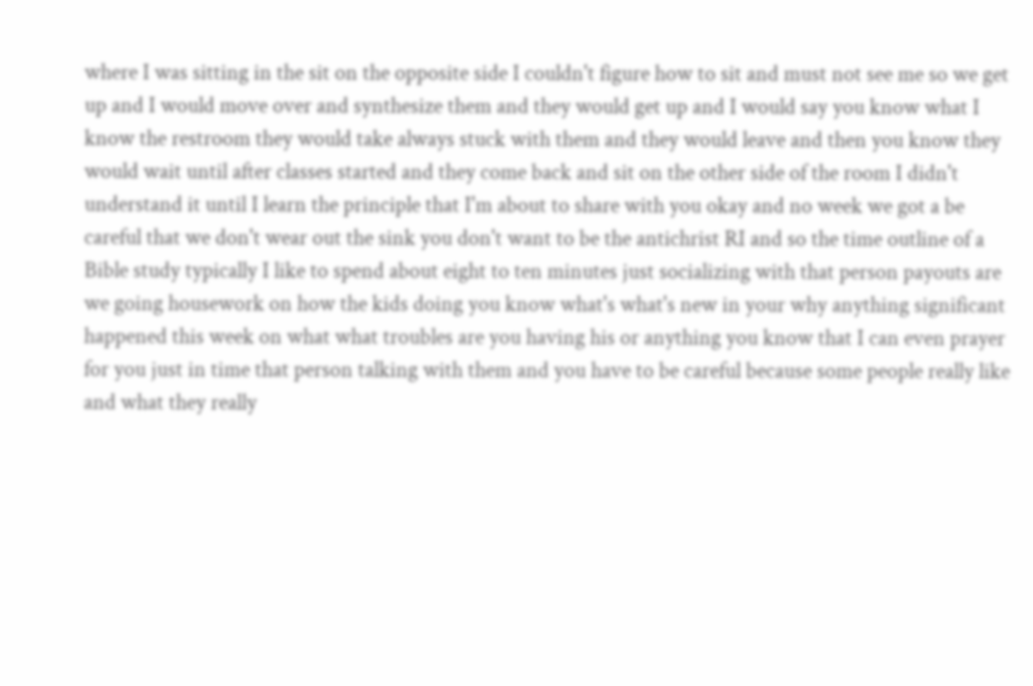where I was sitting in the sit on the opposite side I couldn't figure how to sit and must not see me so we get up and I would move over and synthesize them and they would get up and I would say you know what I know the restroom they would take always stuck with them and they would leave and then you know they would wait until after classes started and they come back and sit on the other side of the room I didn't understand it until I learn the principle that I'm about to share with you okay and no week we got a be careful that we don't wear out the sink you don't want to be the antichrist RI and so the time outline of a Bible study typically I like to spend about eight to ten minutes just socializing with that person payouts are we going housework on how the kids doing you know what's what's new in your why anything significant happened this week on what what troubles are you having his or anything you know that I can even prayer for you just in time that person talking with them and you have to be careful because some people really like and what they really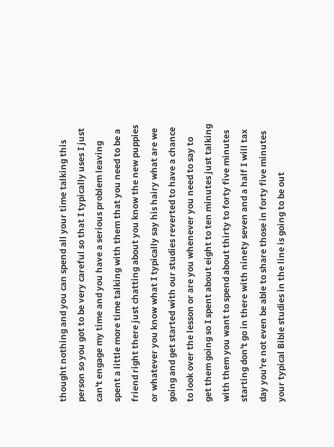thought nothing and you can spend all your time talking this person so you got to be very careful so that I typically uses I just can't engage my time and you have a serious problem leaving spent a little more time talking with them that you need to be a friend right there just chatting about you know the new puppies or whatever you know what I typically say his hairy what are we going and get started with our studies reverted to have a chance to look over the lesson or are you whenever you need to say to get them going so I spent about eight to ten minutes just talking with them you want to spend about thirty to forty five minutes starting don't go in there with ninety seven and a half I will tax day you're not even be able to share those in forty five minutes your typical Bible studies in the line is going to be out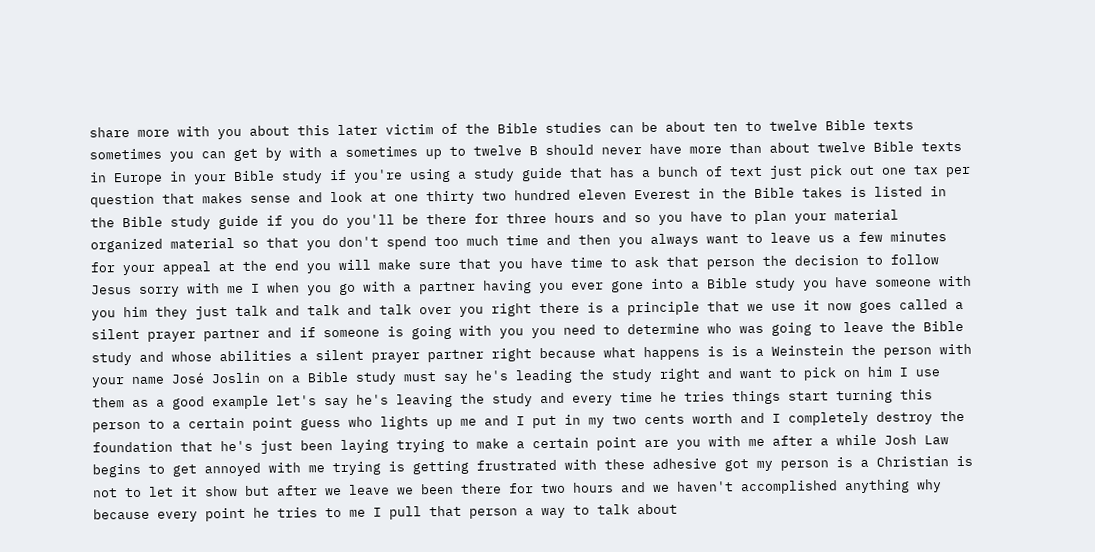share more with you about this later victim of the Bible studies can be about ten to twelve Bible texts sometimes you can get by with a sometimes up to twelve B should never have more than about twelve Bible texts in Europe in your Bible study if you're using a study guide that has a bunch of text just pick out one tax per question that makes sense and look at one thirty two hundred eleven Everest in the Bible takes is listed in the Bible study guide if you do you'll be there for three hours and so you have to plan your material organized material so that you don't spend too much time and then you always want to leave us a few minutes for your appeal at the end you will make sure that you have time to ask that person the decision to follow Jesus sorry with me I when you go with a partner having you ever gone into a Bible study you have someone with you him they just talk and talk and talk over you right there is a principle that we use it now goes called a silent prayer partner and if someone is going with you you need to determine who was going to leave the Bible study and whose abilities a silent prayer partner right because what happens is is a Weinstein the person with your name José Joslin on a Bible study must say he's leading the study right and want to pick on him I use them as a good example let's say he's leaving the study and every time he tries things start turning this person to a certain point guess who lights up me and I put in my two cents worth and I completely destroy the foundation that he's just been laying trying to make a certain point are you with me after a while Josh Law begins to get annoyed with me trying is getting frustrated with these adhesive got my person is a Christian is not to let it show but after we leave we been there for two hours and we haven't accomplished anything why because every point he tries to me I pull that person a way to talk about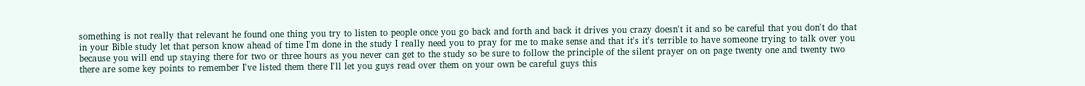something is not really that relevant he found one thing you try to listen to people once you go back and forth and back it drives you crazy doesn't it and so be careful that you don't do that in your Bible study let that person know ahead of time I'm done in the study I really need you to pray for me to make sense and that it's it's terrible to have someone trying to talk over you because you will end up staying there for two or three hours as you never can get to the study so be sure to follow the principle of the silent prayer on on page twenty one and twenty two there are some key points to remember I've listed them there I'll let you guys read over them on your own be careful guys this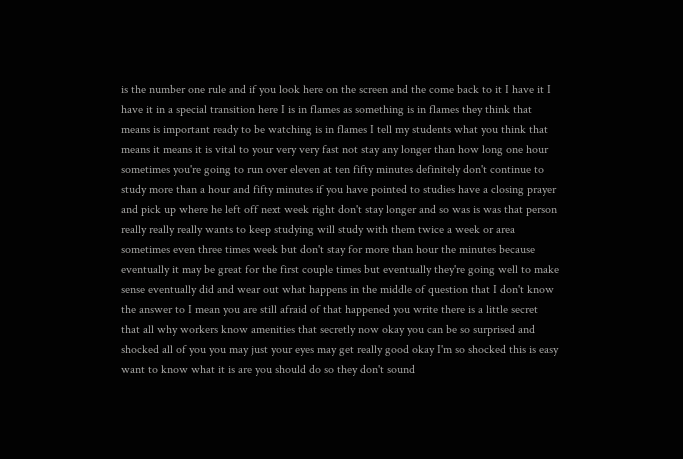is the number one rule and if you look here on the screen and the come back to it I have it I have it in a special transition here I is in flames as something is in flames they think that means is important ready to be watching is in flames I tell my students what you think that means it means it is vital to your very very fast not stay any longer than how long one hour sometimes you're going to run over eleven at ten fifty minutes definitely don't continue to study more than a hour and fifty minutes if you have pointed to studies have a closing prayer and pick up where he left off next week right don't stay longer and so was is was that person really really really wants to keep studying will study with them twice a week or area sometimes even three times week but don't stay for more than hour the minutes because eventually it may be great for the first couple times but eventually they're going well to make sense eventually did and wear out what happens in the middle of question that I don't know the answer to I mean you are still afraid of that happened you write there is a little secret that all why workers know amenities that secretly now okay you can be so surprised and shocked all of you you may just your eyes may get really good okay I'm so shocked this is easy want to know what it is are you should do so they don't sound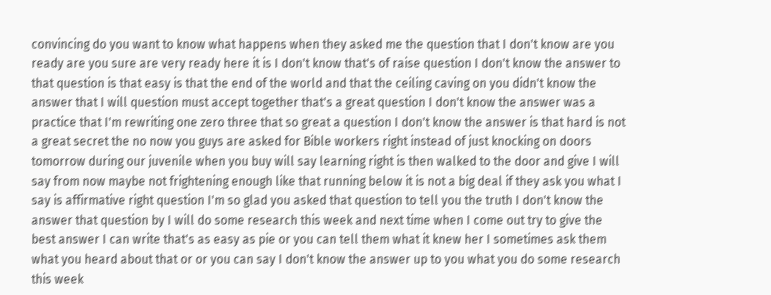convincing do you want to know what happens when they asked me the question that I don't know are you ready are you sure are very ready here it is I don't know that's of raise question I don't know the answer to that question is that easy is that the end of the world and that the ceiling caving on you didn't know the answer that I will question must accept together that's a great question I don't know the answer was a practice that I'm rewriting one zero three that so great a question I don't know the answer is that hard is not a great secret the no now you guys are asked for Bible workers right instead of just knocking on doors tomorrow during our juvenile when you buy will say learning right is then walked to the door and give I will say from now maybe not frightening enough like that running below it is not a big deal if they ask you what I say is affirmative right question I'm so glad you asked that question to tell you the truth I don't know the answer that question by I will do some research this week and next time when I come out try to give the best answer I can write that's as easy as pie or you can tell them what it knew her I sometimes ask them what you heard about that or or you can say I don't know the answer up to you what you do some research this week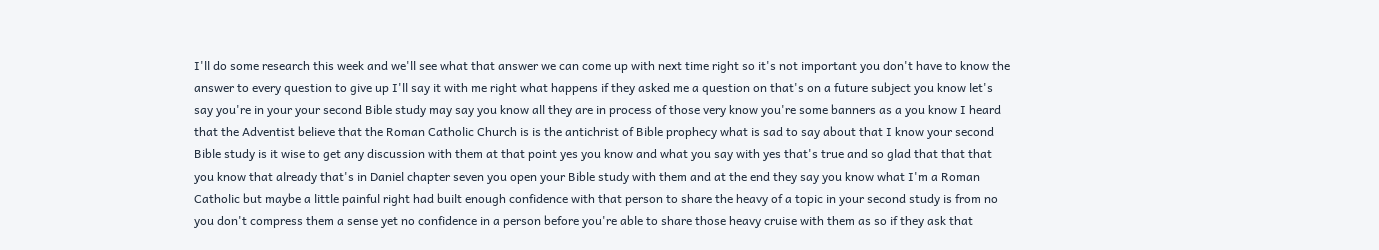I'll do some research this week and we'll see what that answer we can come up with next time right so it's not important you don't have to know the answer to every question to give up I'll say it with me right what happens if they asked me a question on that's on a future subject you know let's say you're in your your second Bible study may say you know all they are in process of those very know you're some banners as a you know I heard that the Adventist believe that the Roman Catholic Church is is the antichrist of Bible prophecy what is sad to say about that I know your second Bible study is it wise to get any discussion with them at that point yes you know and what you say with yes that's true and so glad that that that you know that already that's in Daniel chapter seven you open your Bible study with them and at the end they say you know what I'm a Roman Catholic but maybe a little painful right had built enough confidence with that person to share the heavy of a topic in your second study is from no you don't compress them a sense yet no confidence in a person before you're able to share those heavy cruise with them as so if they ask that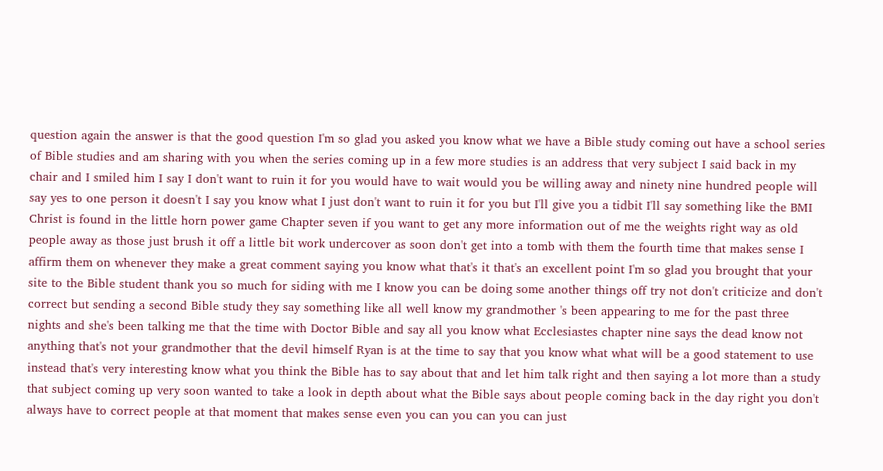question again the answer is that the good question I'm so glad you asked you know what we have a Bible study coming out have a school series of Bible studies and am sharing with you when the series coming up in a few more studies is an address that very subject I said back in my chair and I smiled him I say I don't want to ruin it for you would have to wait would you be willing away and ninety nine hundred people will say yes to one person it doesn't I say you know what I just don't want to ruin it for you but I'll give you a tidbit I'll say something like the BMI Christ is found in the little horn power game Chapter seven if you want to get any more information out of me the weights right way as old people away as those just brush it off a little bit work undercover as soon don't get into a tomb with them the fourth time that makes sense I affirm them on whenever they make a great comment saying you know what that's it that's an excellent point I'm so glad you brought that your site to the Bible student thank you so much for siding with me I know you can be doing some another things off try not don't criticize and don't correct but sending a second Bible study they say something like all well know my grandmother 's been appearing to me for the past three nights and she's been talking me that the time with Doctor Bible and say all you know what Ecclesiastes chapter nine says the dead know not anything that's not your grandmother that the devil himself Ryan is at the time to say that you know what what will be a good statement to use instead that's very interesting know what you think the Bible has to say about that and let him talk right and then saying a lot more than a study that subject coming up very soon wanted to take a look in depth about what the Bible says about people coming back in the day right you don't always have to correct people at that moment that makes sense even you can you can you can just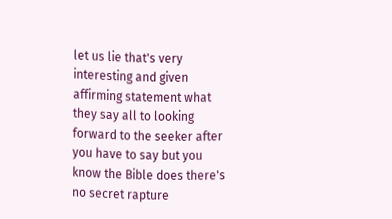let us lie that's very interesting and given affirming statement what they say all to looking forward to the seeker after you have to say but you know the Bible does there's no secret rapture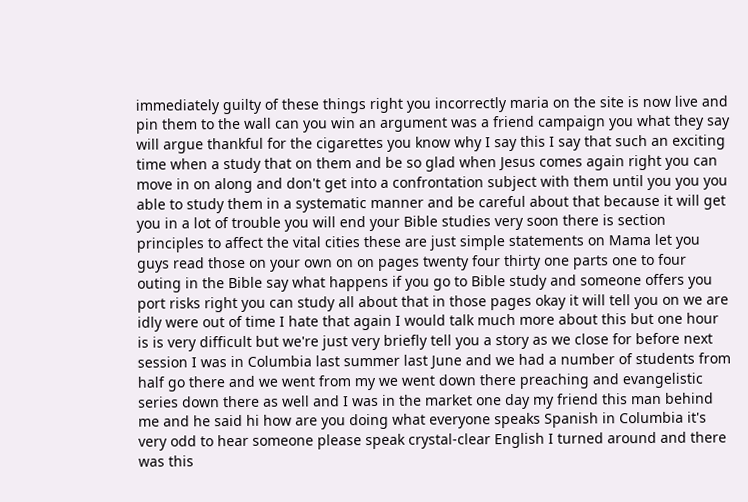immediately guilty of these things right you incorrectly maria on the site is now live and pin them to the wall can you win an argument was a friend campaign you what they say will argue thankful for the cigarettes you know why I say this I say that such an exciting time when a study that on them and be so glad when Jesus comes again right you can move in on along and don't get into a confrontation subject with them until you you you able to study them in a systematic manner and be careful about that because it will get you in a lot of trouble you will end your Bible studies very soon there is section principles to affect the vital cities these are just simple statements on Mama let you guys read those on your own on on pages twenty four thirty one parts one to four outing in the Bible say what happens if you go to Bible study and someone offers you port risks right you can study all about that in those pages okay it will tell you on we are idly were out of time I hate that again I would talk much more about this but one hour is is very difficult but we're just very briefly tell you a story as we close for before next session I was in Columbia last summer last June and we had a number of students from half go there and we went from my we went down there preaching and evangelistic series down there as well and I was in the market one day my friend this man behind me and he said hi how are you doing what everyone speaks Spanish in Columbia it's very odd to hear someone please speak crystal-clear English I turned around and there was this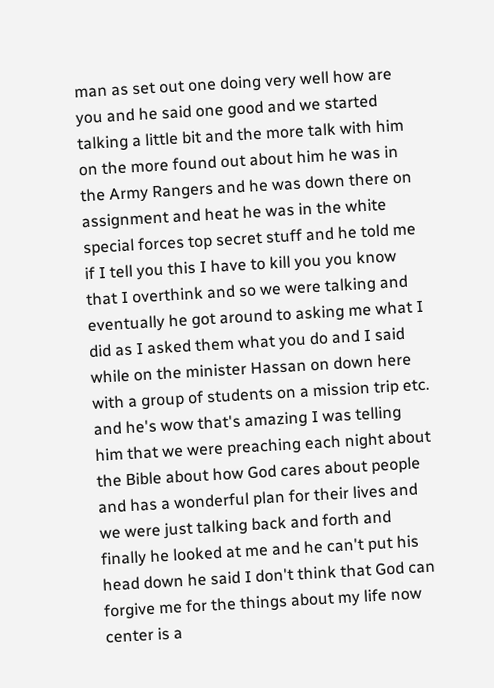man as set out one doing very well how are you and he said one good and we started talking a little bit and the more talk with him on the more found out about him he was in the Army Rangers and he was down there on assignment and heat he was in the white special forces top secret stuff and he told me if I tell you this I have to kill you you know that I overthink and so we were talking and eventually he got around to asking me what I did as I asked them what you do and I said while on the minister Hassan on down here with a group of students on a mission trip etc. and he's wow that's amazing I was telling him that we were preaching each night about the Bible about how God cares about people and has a wonderful plan for their lives and we were just talking back and forth and finally he looked at me and he can't put his head down he said I don't think that God can forgive me for the things about my life now center is a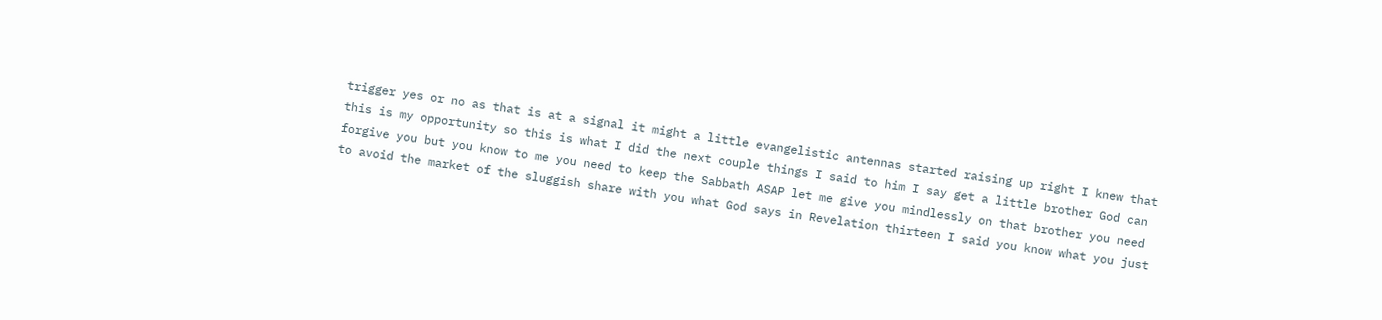trigger yes or no as that is at a signal it might a little evangelistic antennas started raising up right I knew that this is my opportunity so this is what I did the next couple things I said to him I say get a little brother God can forgive you but you know to me you need to keep the Sabbath ASAP let me give you mindlessly on that brother you need to avoid the market of the sluggish share with you what God says in Revelation thirteen I said you know what you just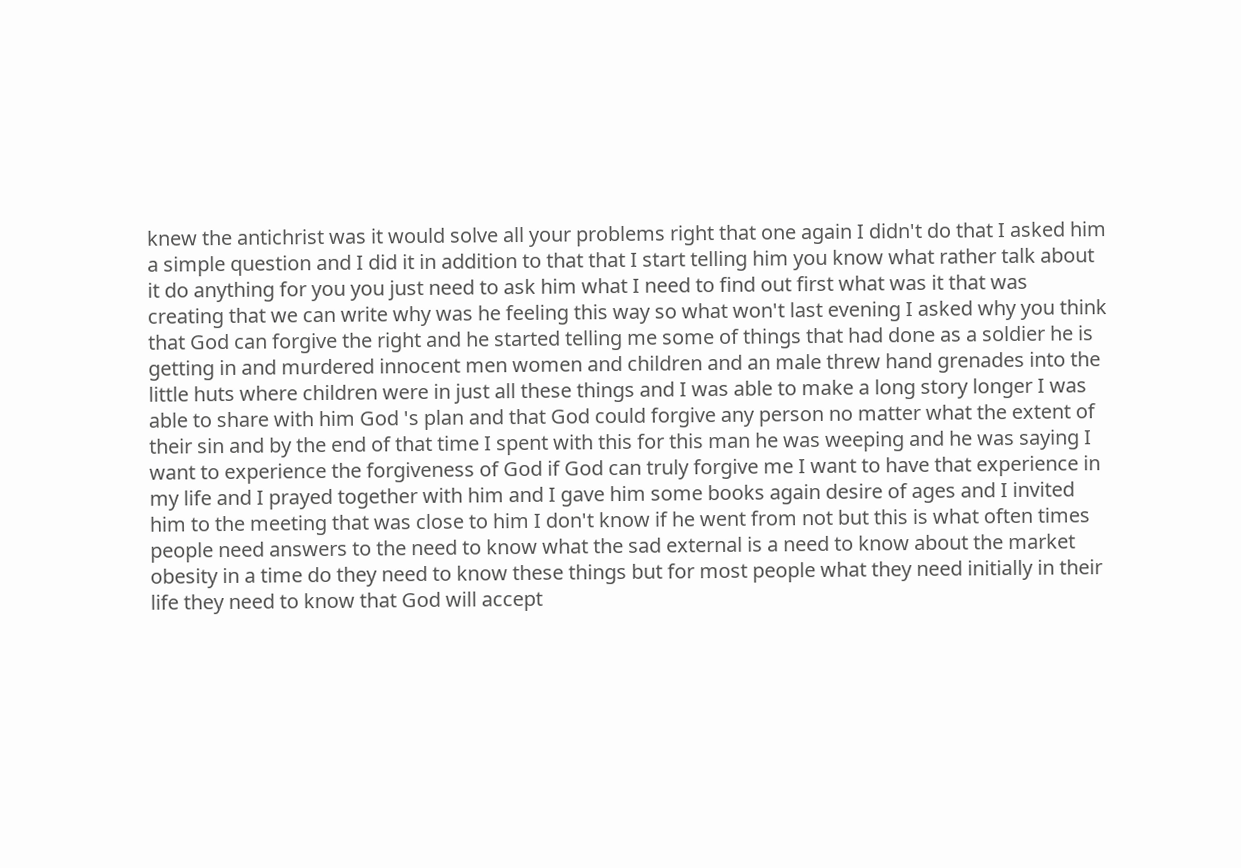knew the antichrist was it would solve all your problems right that one again I didn't do that I asked him a simple question and I did it in addition to that that I start telling him you know what rather talk about it do anything for you you just need to ask him what I need to find out first what was it that was creating that we can write why was he feeling this way so what won't last evening I asked why you think that God can forgive the right and he started telling me some of things that had done as a soldier he is getting in and murdered innocent men women and children and an male threw hand grenades into the little huts where children were in just all these things and I was able to make a long story longer I was able to share with him God 's plan and that God could forgive any person no matter what the extent of their sin and by the end of that time I spent with this for this man he was weeping and he was saying I want to experience the forgiveness of God if God can truly forgive me I want to have that experience in my life and I prayed together with him and I gave him some books again desire of ages and I invited him to the meeting that was close to him I don't know if he went from not but this is what often times people need answers to the need to know what the sad external is a need to know about the market obesity in a time do they need to know these things but for most people what they need initially in their life they need to know that God will accept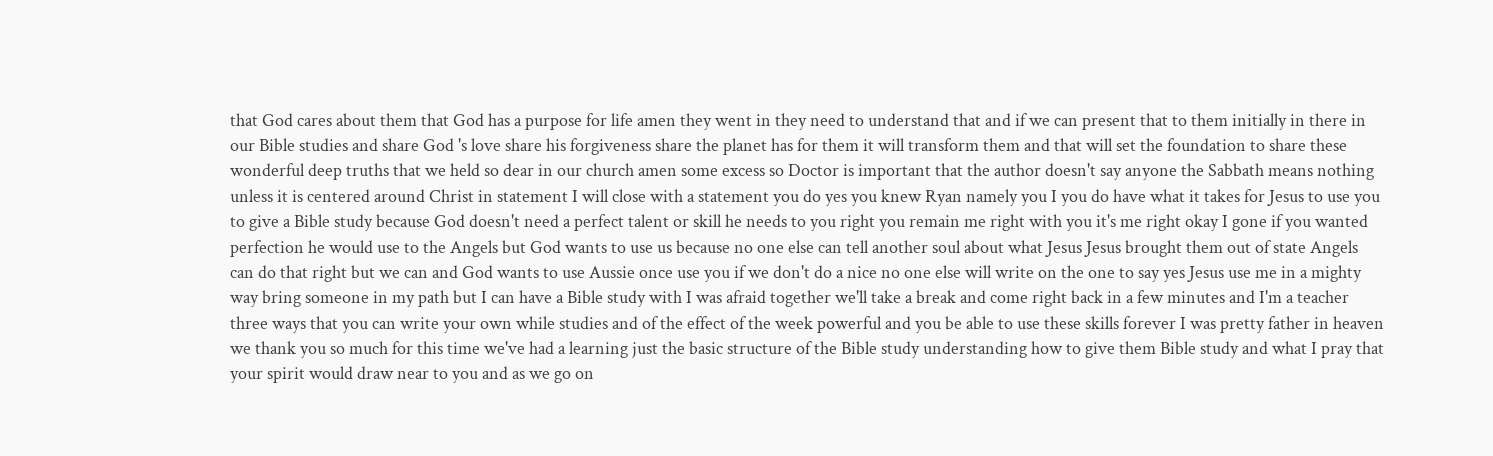that God cares about them that God has a purpose for life amen they went in they need to understand that and if we can present that to them initially in there in our Bible studies and share God 's love share his forgiveness share the planet has for them it will transform them and that will set the foundation to share these wonderful deep truths that we held so dear in our church amen some excess so Doctor is important that the author doesn't say anyone the Sabbath means nothing unless it is centered around Christ in statement I will close with a statement you do yes you knew Ryan namely you I you do have what it takes for Jesus to use you to give a Bible study because God doesn't need a perfect talent or skill he needs to you right you remain me right with you it's me right okay I gone if you wanted perfection he would use to the Angels but God wants to use us because no one else can tell another soul about what Jesus Jesus brought them out of state Angels can do that right but we can and God wants to use Aussie once use you if we don't do a nice no one else will write on the one to say yes Jesus use me in a mighty way bring someone in my path but I can have a Bible study with I was afraid together we'll take a break and come right back in a few minutes and I'm a teacher three ways that you can write your own while studies and of the effect of the week powerful and you be able to use these skills forever I was pretty father in heaven we thank you so much for this time we've had a learning just the basic structure of the Bible study understanding how to give them Bible study and what I pray that your spirit would draw near to you and as we go on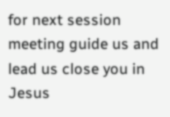for next session meeting guide us and lead us close you in Jesus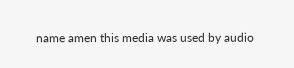name amen this media was used by audio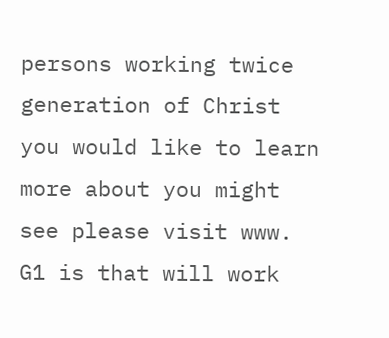persons working twice generation of Christ you would like to learn more about you might see please visit www. G1 is that will work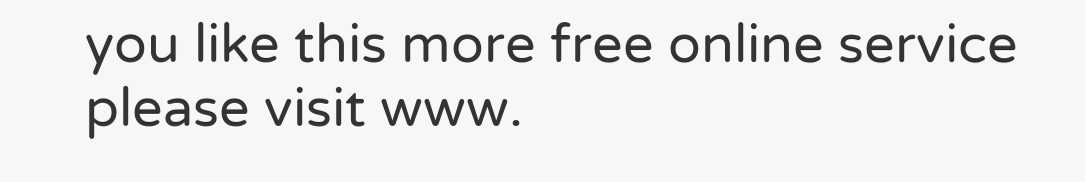you like this more free online service please visit www.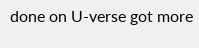done on U-verse got more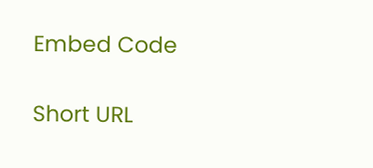Embed Code

Short URL